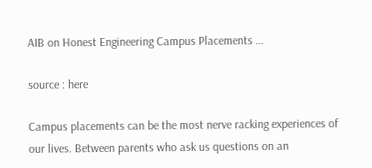AIB on Honest Engineering Campus Placements …

source : here

Campus placements can be the most nerve racking experiences of our lives. Between parents who ask us questions on an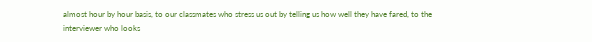almost hour by hour basis, to our classmates who stress us out by telling us how well they have fared, to the interviewer who looks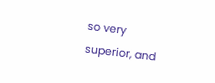so very superior, and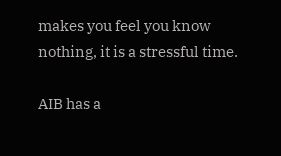makes you feel you know nothing, it is a stressful time.

AIB has a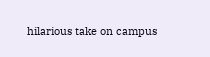hilarious take on campus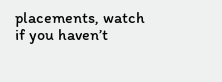placements, watch if you haven’t